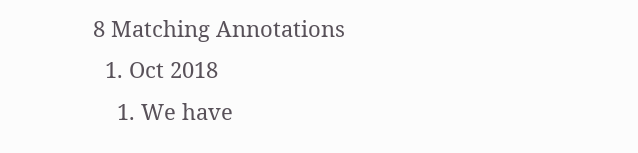8 Matching Annotations
  1. Oct 2018
    1. We have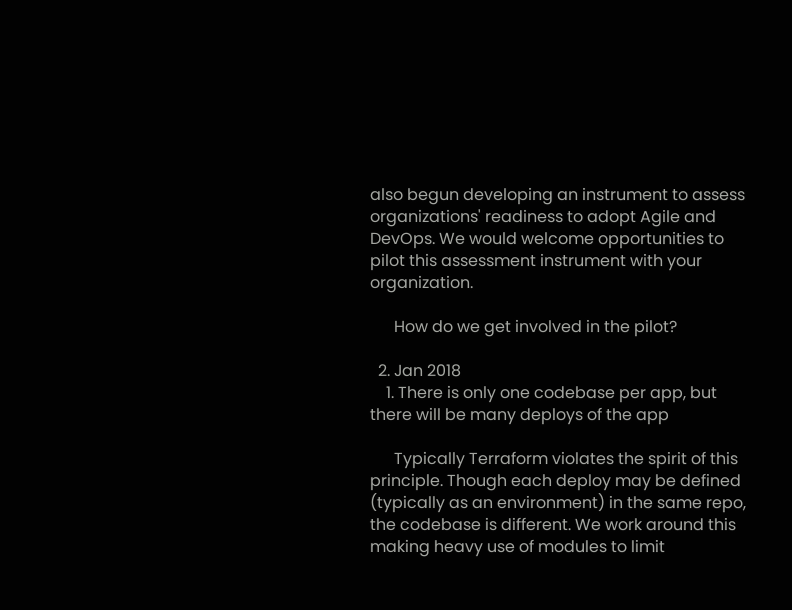also begun developing an instrument to assess organizations' readiness to adopt Agile and DevOps. We would welcome opportunities to pilot this assessment instrument with your organization.

      How do we get involved in the pilot?

  2. Jan 2018
    1. There is only one codebase per app, but there will be many deploys of the app

      Typically Terraform violates the spirit of this principle. Though each deploy may be defined (typically as an environment) in the same repo, the codebase is different. We work around this making heavy use of modules to limit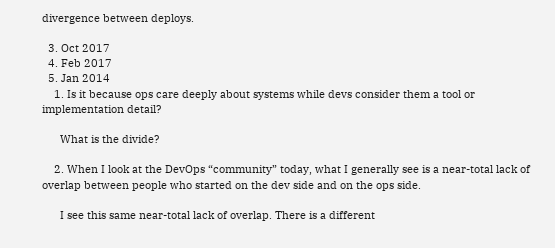divergence between deploys.

  3. Oct 2017
  4. Feb 2017
  5. Jan 2014
    1. Is it because ops care deeply about systems while devs consider them a tool or implementation detail?

      What is the divide?

    2. When I look at the DevOps “community” today, what I generally see is a near-total lack of overlap between people who started on the dev side and on the ops side.

      I see this same near-total lack of overlap. There is a different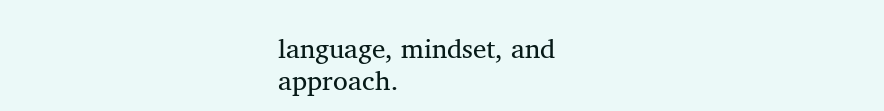language, mindset, and approach.